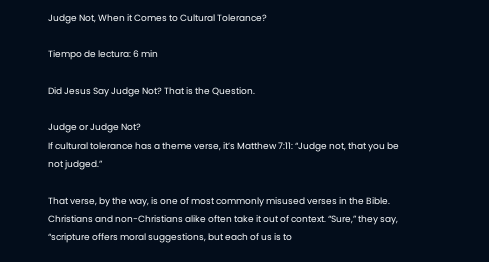Judge Not, When it Comes to Cultural Tolerance?

Tiempo de lectura: 6 min

Did Jesus Say Judge Not? That is the Question.

Judge or Judge Not?
If cultural tolerance has a theme verse, it’s Matthew 7:11: “Judge not, that you be not judged.”

That verse, by the way, is one of most commonly misused verses in the Bible. Christians and non-Christians alike often take it out of context. “Sure,” they say, “scripture offers moral suggestions, but each of us is to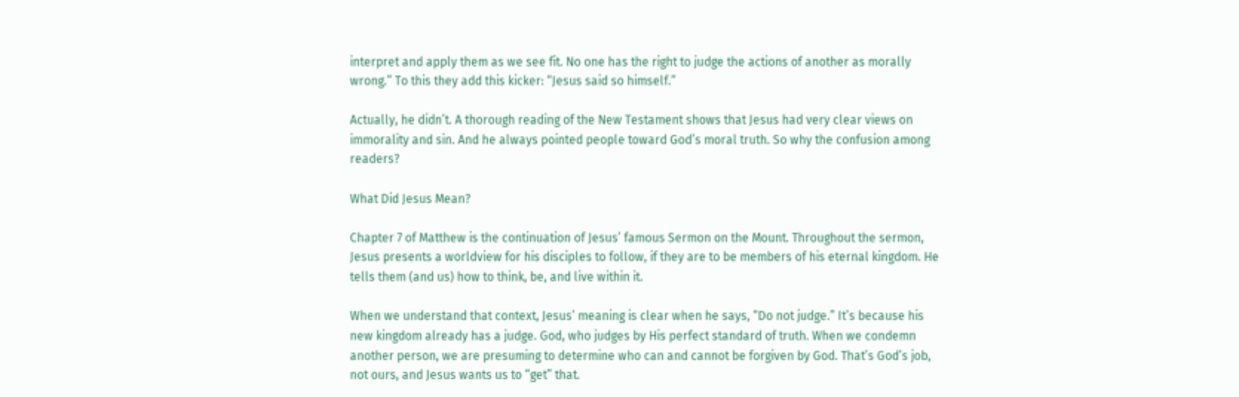interpret and apply them as we see fit. No one has the right to judge the actions of another as morally wrong.” To this they add this kicker: “Jesus said so himself.”

Actually, he didn’t. A thorough reading of the New Testament shows that Jesus had very clear views on immorality and sin. And he always pointed people toward God’s moral truth. So why the confusion among readers?

What Did Jesus Mean?

Chapter 7 of Matthew is the continuation of Jesus’ famous Sermon on the Mount. Throughout the sermon, Jesus presents a worldview for his disciples to follow, if they are to be members of his eternal kingdom. He tells them (and us) how to think, be, and live within it.

When we understand that context, Jesus’ meaning is clear when he says, “Do not judge.” It’s because his new kingdom already has a judge. God, who judges by His perfect standard of truth. When we condemn another person, we are presuming to determine who can and cannot be forgiven by God. That’s God’s job, not ours, and Jesus wants us to “get” that.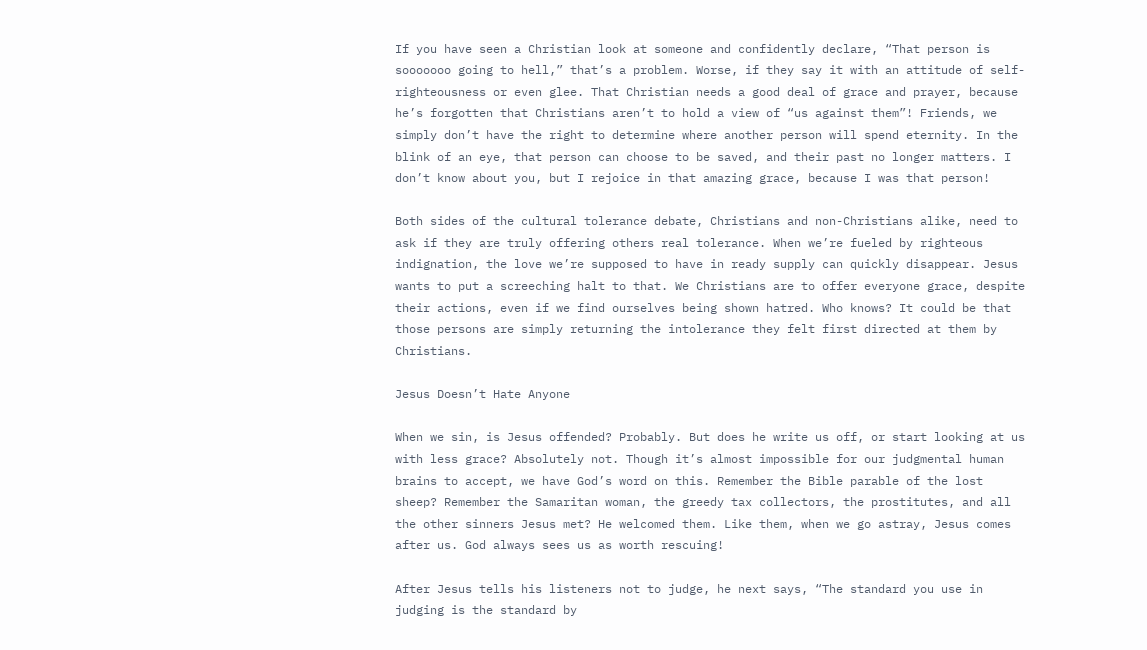If you have seen a Christian look at someone and confidently declare, “That person is sooooooo going to hell,” that’s a problem. Worse, if they say it with an attitude of self-righteousness or even glee. That Christian needs a good deal of grace and prayer, because he’s forgotten that Christians aren’t to hold a view of “us against them”! Friends, we simply don’t have the right to determine where another person will spend eternity. In the blink of an eye, that person can choose to be saved, and their past no longer matters. I don’t know about you, but I rejoice in that amazing grace, because I was that person!

Both sides of the cultural tolerance debate, Christians and non-Christians alike, need to ask if they are truly offering others real tolerance. When we’re fueled by righteous indignation, the love we’re supposed to have in ready supply can quickly disappear. Jesus wants to put a screeching halt to that. We Christians are to offer everyone grace, despite their actions, even if we find ourselves being shown hatred. Who knows? It could be that those persons are simply returning the intolerance they felt first directed at them by Christians.

Jesus Doesn’t Hate Anyone

When we sin, is Jesus offended? Probably. But does he write us off, or start looking at us with less grace? Absolutely not. Though it’s almost impossible for our judgmental human brains to accept, we have God’s word on this. Remember the Bible parable of the lost sheep? Remember the Samaritan woman, the greedy tax collectors, the prostitutes, and all the other sinners Jesus met? He welcomed them. Like them, when we go astray, Jesus comes after us. God always sees us as worth rescuing!

After Jesus tells his listeners not to judge, he next says, “The standard you use in judging is the standard by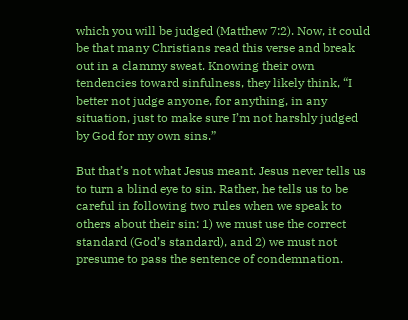which you will be judged (Matthew 7:2). Now, it could be that many Christians read this verse and break out in a clammy sweat. Knowing their own tendencies toward sinfulness, they likely think, “I better not judge anyone, for anything, in any situation, just to make sure I’m not harshly judged by God for my own sins.”

But that’s not what Jesus meant. Jesus never tells us to turn a blind eye to sin. Rather, he tells us to be careful in following two rules when we speak to others about their sin: 1) we must use the correct standard (God’s standard), and 2) we must not presume to pass the sentence of condemnation.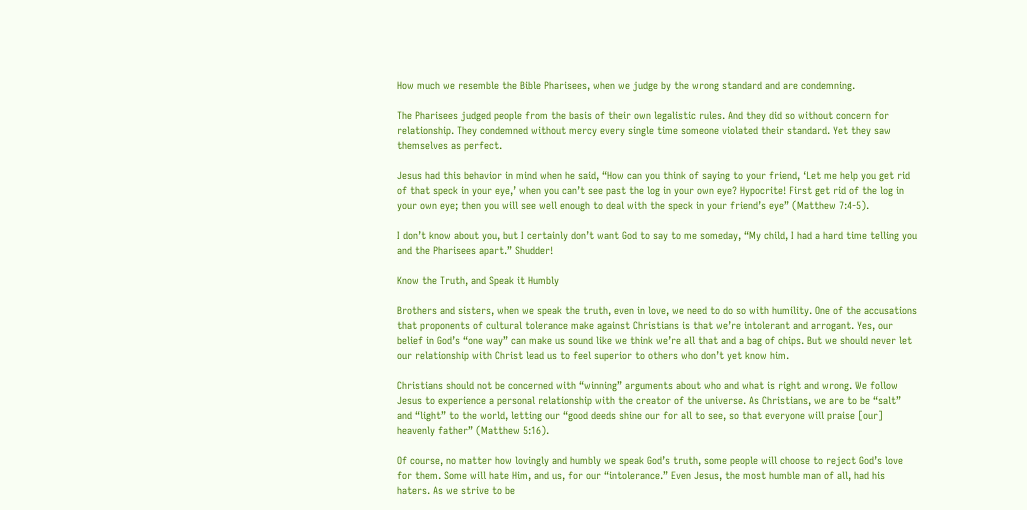How much we resemble the Bible Pharisees, when we judge by the wrong standard and are condemning.

The Pharisees judged people from the basis of their own legalistic rules. And they did so without concern for relationship. They condemned without mercy every single time someone violated their standard. Yet they saw themselves as perfect.

Jesus had this behavior in mind when he said, “How can you think of saying to your friend, ‘Let me help you get rid of that speck in your eye,’ when you can’t see past the log in your own eye? Hypocrite! First get rid of the log in your own eye; then you will see well enough to deal with the speck in your friend’s eye” (Matthew 7:4-5).

I don’t know about you, but I certainly don’t want God to say to me someday, “My child, I had a hard time telling you and the Pharisees apart.” Shudder!

Know the Truth, and Speak it Humbly

Brothers and sisters, when we speak the truth, even in love, we need to do so with humility. One of the accusations that proponents of cultural tolerance make against Christians is that we’re intolerant and arrogant. Yes, our belief in God’s “one way” can make us sound like we think we’re all that and a bag of chips. But we should never let our relationship with Christ lead us to feel superior to others who don’t yet know him.

Christians should not be concerned with “winning” arguments about who and what is right and wrong. We follow Jesus to experience a personal relationship with the creator of the universe. As Christians, we are to be “salt” and “light” to the world, letting our “good deeds shine our for all to see, so that everyone will praise [our] heavenly father” (Matthew 5:16).

Of course, no matter how lovingly and humbly we speak God’s truth, some people will choose to reject God’s love for them. Some will hate Him, and us, for our “intolerance.” Even Jesus, the most humble man of all, had his haters. As we strive to be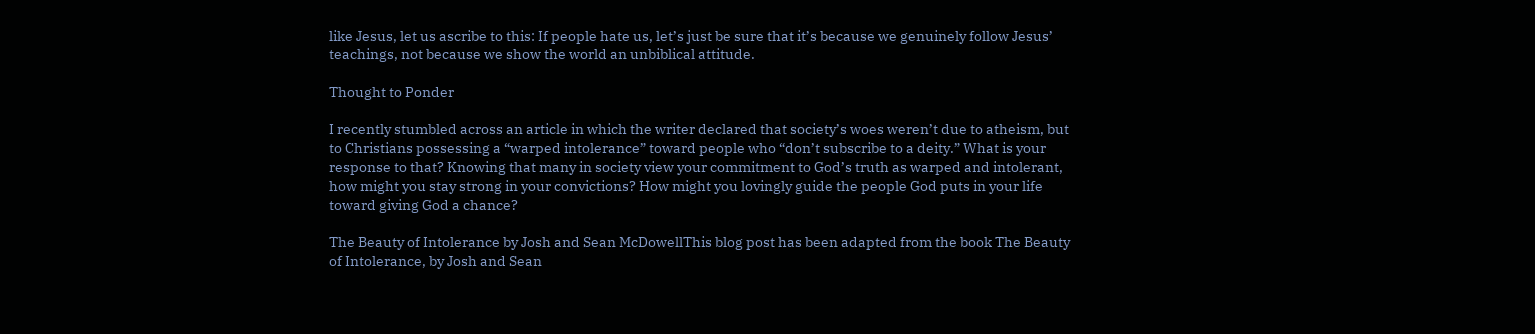like Jesus, let us ascribe to this: If people hate us, let’s just be sure that it’s because we genuinely follow Jesus’ teachings, not because we show the world an unbiblical attitude.

Thought to Ponder

I recently stumbled across an article in which the writer declared that society’s woes weren’t due to atheism, but to Christians possessing a “warped intolerance” toward people who “don’t subscribe to a deity.” What is your response to that? Knowing that many in society view your commitment to God’s truth as warped and intolerant, how might you stay strong in your convictions? How might you lovingly guide the people God puts in your life toward giving God a chance?

The Beauty of Intolerance by Josh and Sean McDowellThis blog post has been adapted from the book The Beauty of Intolerance, by Josh and Sean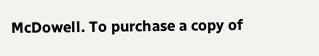McDowell. To purchase a copy of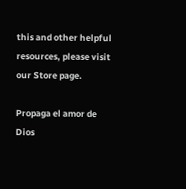this and other helpful resources, please visit our Store page.

Propaga el amor de Dios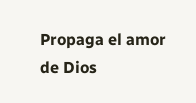Propaga el amor de Dios